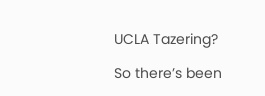UCLA Tazering?

So there’s been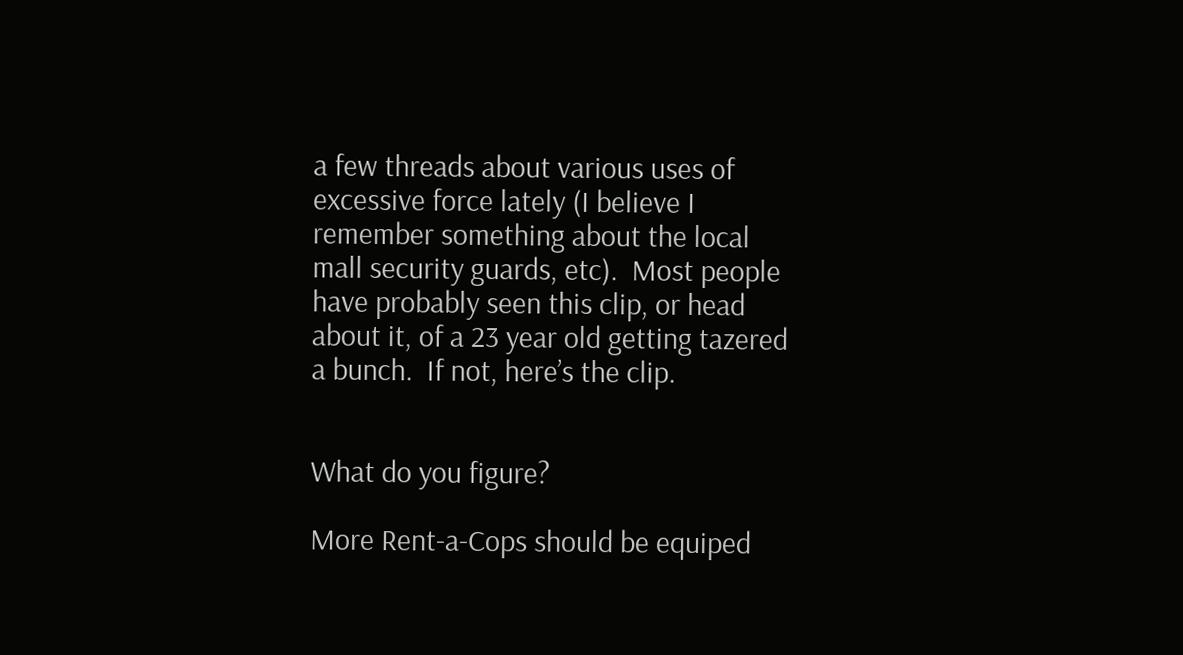a few threads about various uses of excessive force lately (I believe I remember something about the local mall security guards, etc).  Most people have probably seen this clip, or head about it, of a 23 year old getting tazered a bunch.  If not, here’s the clip.


What do you figure?

More Rent-a-Cops should be equiped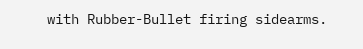with Rubber-Bullet firing sidearms.